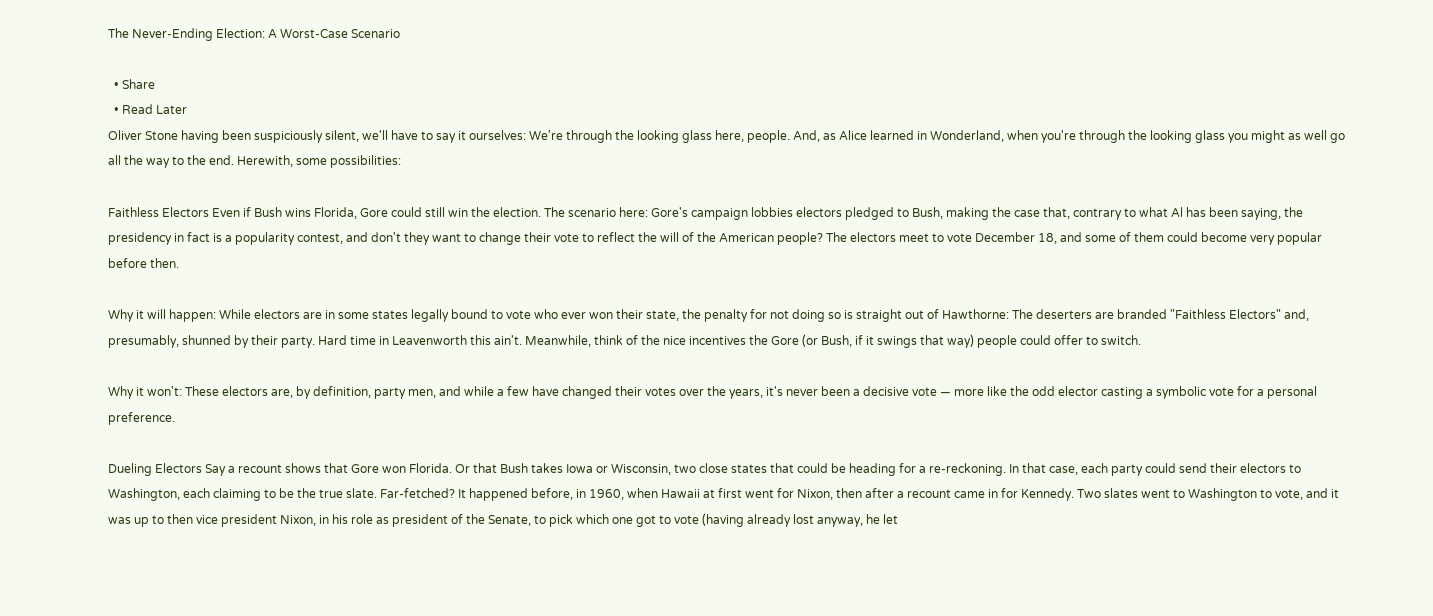The Never-Ending Election: A Worst-Case Scenario

  • Share
  • Read Later
Oliver Stone having been suspiciously silent, we'll have to say it ourselves: We're through the looking glass here, people. And, as Alice learned in Wonderland, when you're through the looking glass you might as well go all the way to the end. Herewith, some possibilities:

Faithless Electors Even if Bush wins Florida, Gore could still win the election. The scenario here: Gore's campaign lobbies electors pledged to Bush, making the case that, contrary to what Al has been saying, the presidency in fact is a popularity contest, and don't they want to change their vote to reflect the will of the American people? The electors meet to vote December 18, and some of them could become very popular before then.

Why it will happen: While electors are in some states legally bound to vote who ever won their state, the penalty for not doing so is straight out of Hawthorne: The deserters are branded "Faithless Electors" and, presumably, shunned by their party. Hard time in Leavenworth this ain't. Meanwhile, think of the nice incentives the Gore (or Bush, if it swings that way) people could offer to switch.

Why it won't: These electors are, by definition, party men, and while a few have changed their votes over the years, it's never been a decisive vote — more like the odd elector casting a symbolic vote for a personal preference.

Dueling Electors Say a recount shows that Gore won Florida. Or that Bush takes Iowa or Wisconsin, two close states that could be heading for a re-reckoning. In that case, each party could send their electors to Washington, each claiming to be the true slate. Far-fetched? It happened before, in 1960, when Hawaii at first went for Nixon, then after a recount came in for Kennedy. Two slates went to Washington to vote, and it was up to then vice president Nixon, in his role as president of the Senate, to pick which one got to vote (having already lost anyway, he let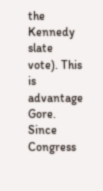the Kennedy slate vote). This is advantage Gore. Since Congress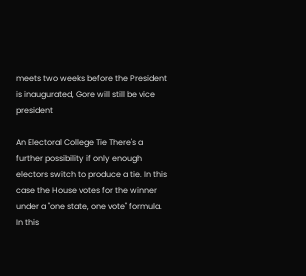meets two weeks before the President is inaugurated, Gore will still be vice president

An Electoral College Tie There's a further possibility if only enough electors switch to produce a tie. In this case the House votes for the winner under a "one state, one vote" formula. In this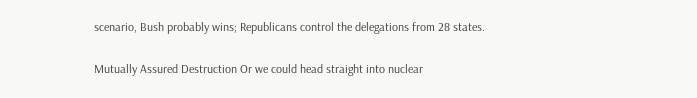scenario, Bush probably wins; Republicans control the delegations from 28 states.

Mutually Assured Destruction Or we could head straight into nuclear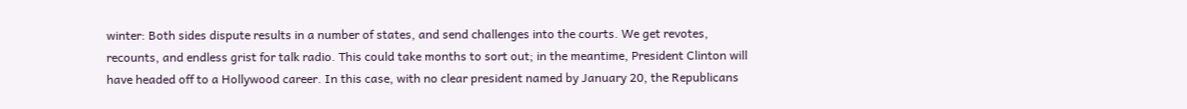winter: Both sides dispute results in a number of states, and send challenges into the courts. We get revotes, recounts, and endless grist for talk radio. This could take months to sort out; in the meantime, President Clinton will have headed off to a Hollywood career. In this case, with no clear president named by January 20, the Republicans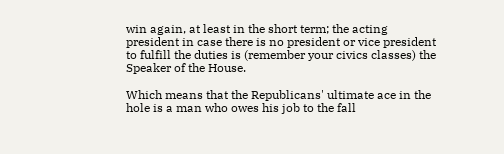win again, at least in the short term; the acting president in case there is no president or vice president to fulfill the duties is (remember your civics classes) the Speaker of the House.

Which means that the Republicans' ultimate ace in the hole is a man who owes his job to the fall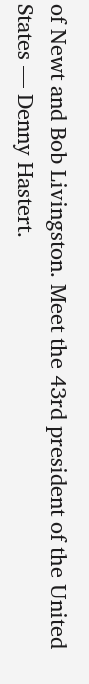of Newt and Bob Livingston. Meet the 43rd president of the United States — Denny Hastert.